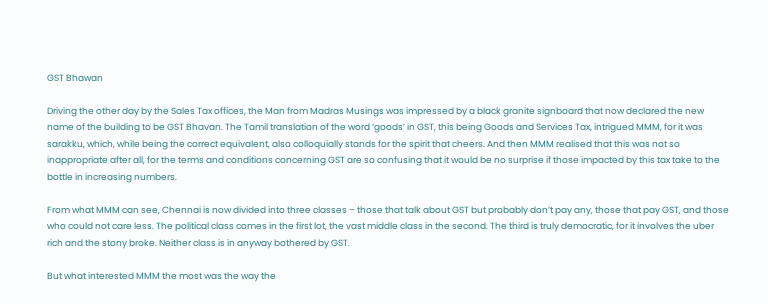GST Bhawan

Driving the other day by the Sales Tax offices, the Man from Madras Musings was impressed by a black granite signboard that now declared the new name of the building to be GST Bhavan. The Tamil translation of the word ‘goods’ in GST, this being Goods and Services Tax, intrigued MMM, for it was sarakku, which, while being the correct equivalent, also colloquially stands for the spirit that cheers. And then MMM realised that this was not so inappropriate after all, for the terms and conditions concerning GST are so confusing that it would be no surprise if those impacted by this tax take to the bottle in increasing numbers.

From what MMM can see, Chennai is now divided into three classes – those that talk about GST but probably don’t pay any, those that pay GST, and those who could not care less. The political class comes in the first lot, the vast middle class in the second. The third is truly democratic, for it involves the uber rich and the stony broke. Neither class is in anyway bothered by GST.

But what interested MMM the most was the way the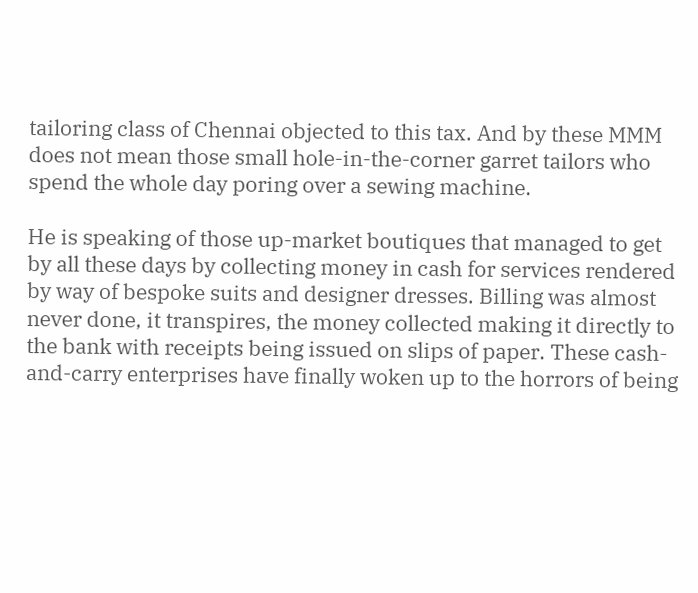tailoring class of Chennai objected to this tax. And by these MMM does not mean those small hole-in-the-corner garret tailors who spend the whole day poring over a sewing machine.

He is speaking of those up-market boutiques that managed to get by all these days by collecting money in cash for services rendered by way of bespoke suits and designer dresses. Billing was almost never done, it transpires, the money collected making it directly to the bank with receipts being issued on slips of paper. These cash-and-carry enterprises have finally woken up to the horrors of being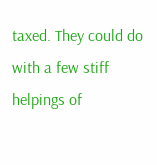taxed. They could do with a few stiff helpings of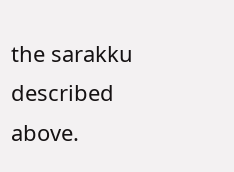the sarakku described above.